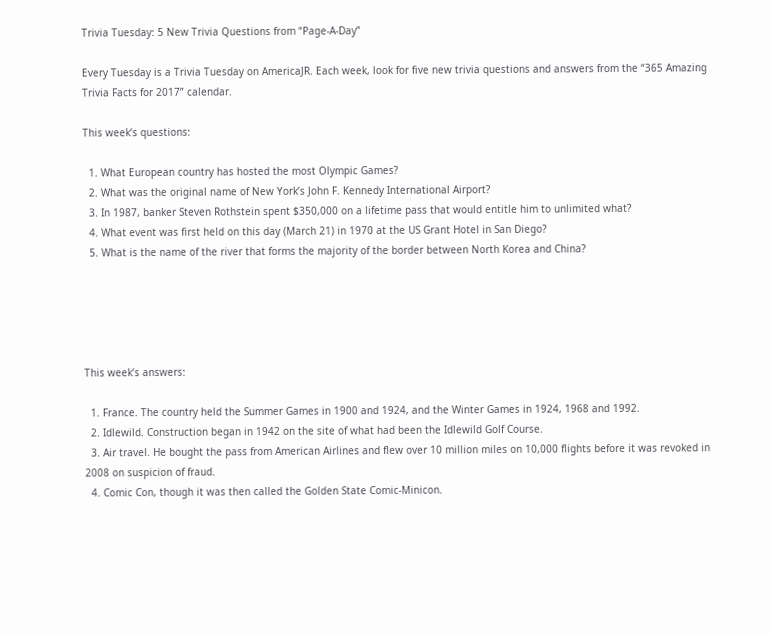Trivia Tuesday: 5 New Trivia Questions from “Page-A-Day”

Every Tuesday is a Trivia Tuesday on AmericaJR. Each week, look for five new trivia questions and answers from the “365 Amazing Trivia Facts for 2017” calendar.

This week’s questions:

  1. What European country has hosted the most Olympic Games?
  2. What was the original name of New York’s John F. Kennedy International Airport?
  3. In 1987, banker Steven Rothstein spent $350,000 on a lifetime pass that would entitle him to unlimited what?
  4. What event was first held on this day (March 21) in 1970 at the US Grant Hotel in San Diego?
  5. What is the name of the river that forms the majority of the border between North Korea and China?





This week’s answers:

  1. France. The country held the Summer Games in 1900 and 1924, and the Winter Games in 1924, 1968 and 1992.
  2. Idlewild. Construction began in 1942 on the site of what had been the Idlewild Golf Course.
  3. Air travel. He bought the pass from American Airlines and flew over 10 million miles on 10,000 flights before it was revoked in 2008 on suspicion of fraud.
  4. Comic Con, though it was then called the Golden State Comic-Minicon.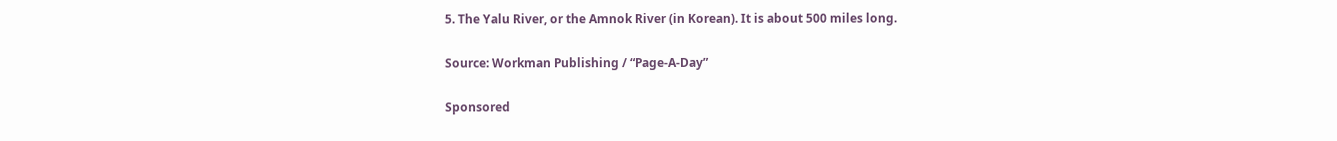5. The Yalu River, or the Amnok River (in Korean). It is about 500 miles long.

Source: Workman Publishing / “Page-A-Day”

Sponsored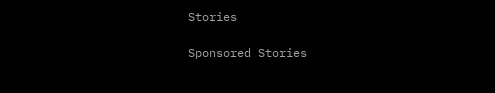Stories

Sponsored Stories